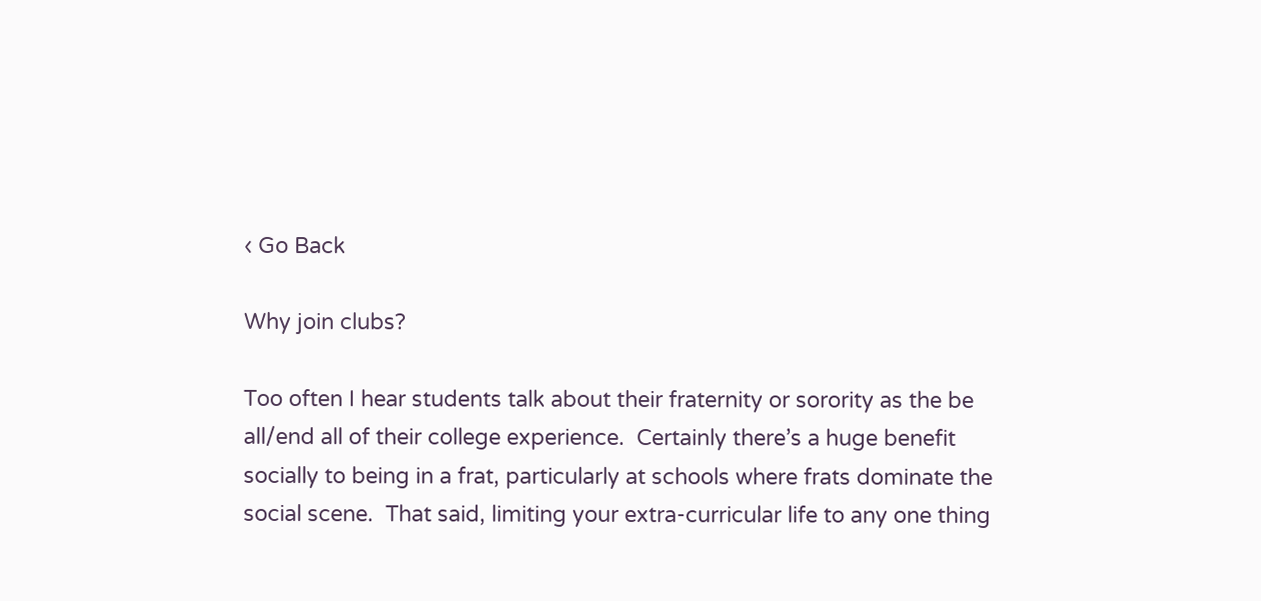‹ Go Back

Why join clubs?

Too often I hear students talk about their fraternity or sorority as the be all/end all of their college experience.  Certainly there’s a huge benefit socially to being in a frat, particularly at schools where frats dominate the social scene.  That said, limiting your extra-curricular life to any one thing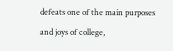defeats one of the main purposes and joys of college,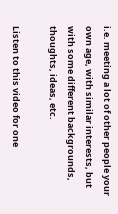i.e. meeting a lot of other people your own age, with similar interests, but with some different backgrounds, thoughts, ideas, etc.

Listen to this video for one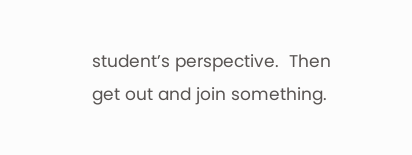student’s perspective.  Then get out and join something.